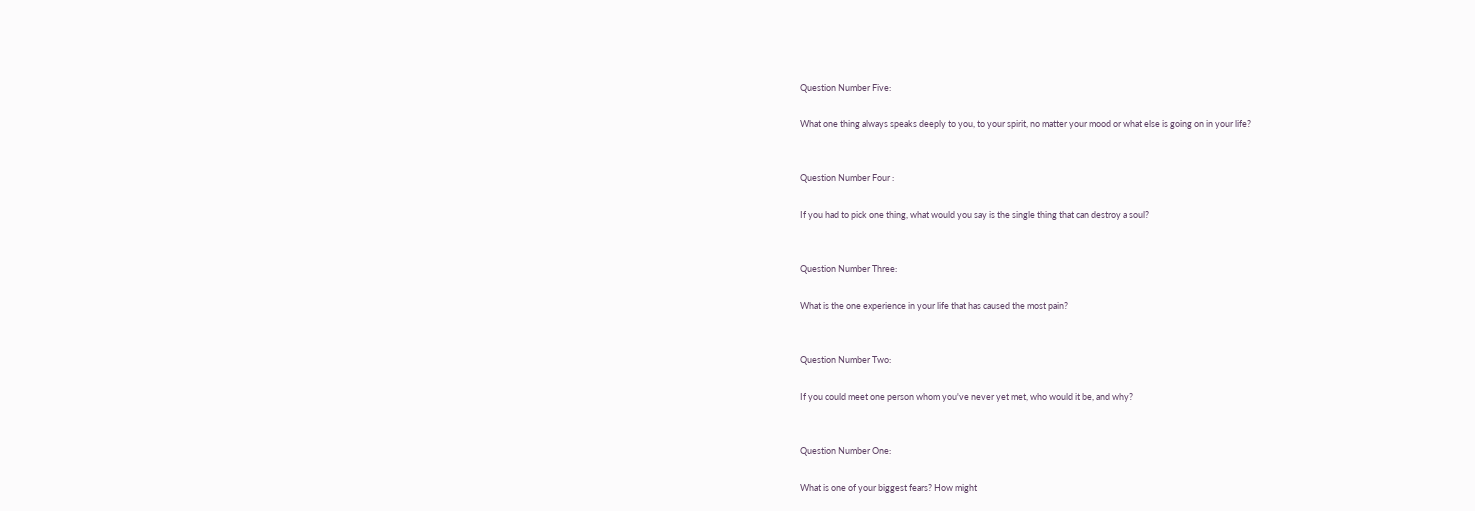Question Number Five:

What one thing always speaks deeply to you, to your spirit, no matter your mood or what else is going on in your life?


Question Number Four :

If you had to pick one thing, what would you say is the single thing that can destroy a soul?


Question Number Three:

What is the one experience in your life that has caused the most pain?


Question Number Two:

If you could meet one person whom you've never yet met, who would it be, and why?


Question Number One:

What is one of your biggest fears? How might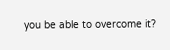you be able to overcome it?